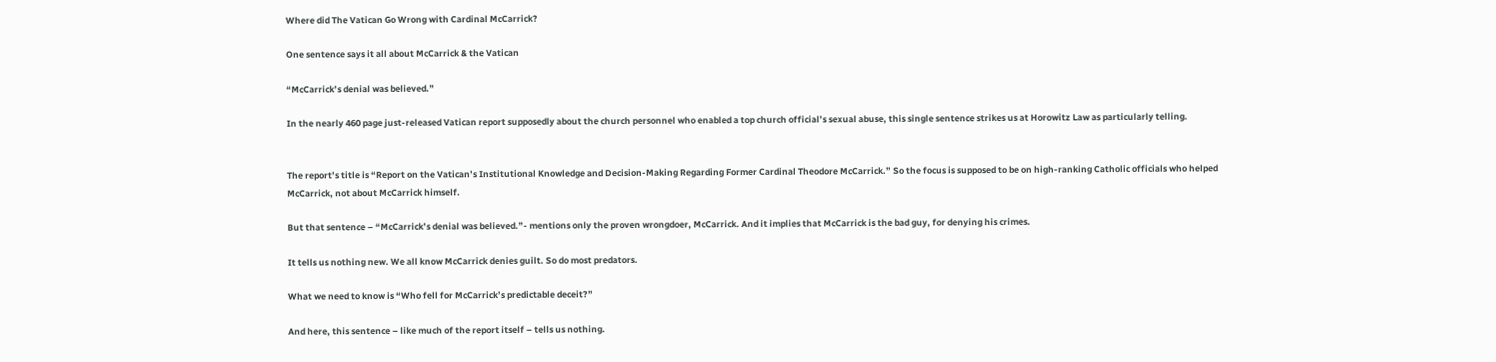Where did The Vatican Go Wrong with Cardinal McCarrick?

One sentence says it all about McCarrick & the Vatican

“McCarrick’s denial was believed.”

In the nearly 460 page just-released Vatican report supposedly about the church personnel who enabled a top church official’s sexual abuse, this single sentence strikes us at Horowitz Law as particularly telling.


The report’s title is “Report on the Vatican’s Institutional Knowledge and Decision-Making Regarding Former Cardinal Theodore McCarrick.” So the focus is supposed to be on high-ranking Catholic officials who helped McCarrick, not about McCarrick himself.

But that sentence – “McCarrick’s denial was believed.”- mentions only the proven wrongdoer, McCarrick. And it implies that McCarrick is the bad guy, for denying his crimes.

It tells us nothing new. We all know McCarrick denies guilt. So do most predators.

What we need to know is “Who fell for McCarrick’s predictable deceit?”

And here, this sentence – like much of the report itself – tells us nothing.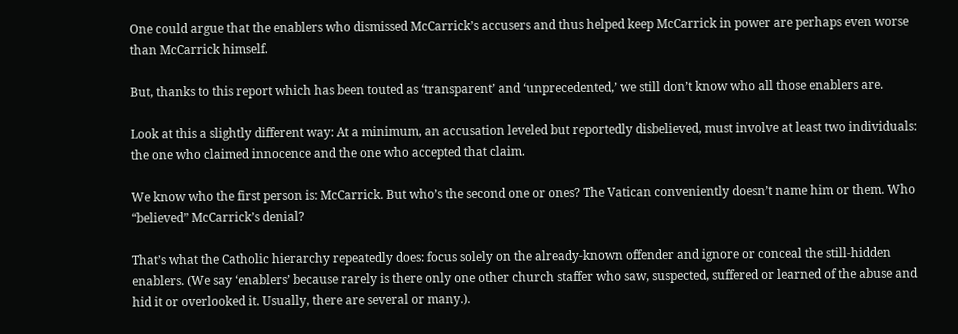One could argue that the enablers who dismissed McCarrick’s accusers and thus helped keep McCarrick in power are perhaps even worse than McCarrick himself.

But, thanks to this report which has been touted as ‘transparent’ and ‘unprecedented,’ we still don’t know who all those enablers are.

Look at this a slightly different way: At a minimum, an accusation leveled but reportedly disbelieved, must involve at least two individuals: the one who claimed innocence and the one who accepted that claim.

We know who the first person is: McCarrick. But who’s the second one or ones? The Vatican conveniently doesn’t name him or them. Who “believed” McCarrick’s denial?

That’s what the Catholic hierarchy repeatedly does: focus solely on the already-known offender and ignore or conceal the still-hidden enablers. (We say ‘enablers’ because rarely is there only one other church staffer who saw, suspected, suffered or learned of the abuse and hid it or overlooked it. Usually, there are several or many.).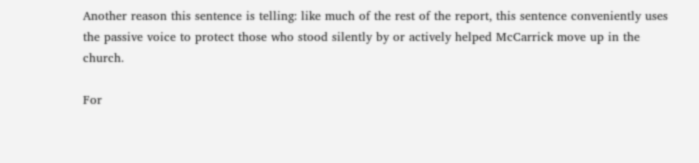Another reason this sentence is telling: like much of the rest of the report, this sentence conveniently uses the passive voice to protect those who stood silently by or actively helped McCarrick move up in the church.

For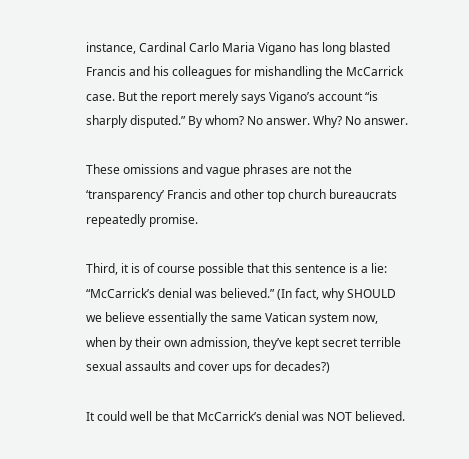instance, Cardinal Carlo Maria Vigano has long blasted Francis and his colleagues for mishandling the McCarrick case. But the report merely says Vigano’s account “is sharply disputed.” By whom? No answer. Why? No answer.

These omissions and vague phrases are not the ‘transparency’ Francis and other top church bureaucrats repeatedly promise.

Third, it is of course possible that this sentence is a lie: “McCarrick’s denial was believed.” (In fact, why SHOULD we believe essentially the same Vatican system now, when by their own admission, they’ve kept secret terrible sexual assaults and cover ups for decades?)

It could well be that McCarrick’s denial was NOT believed.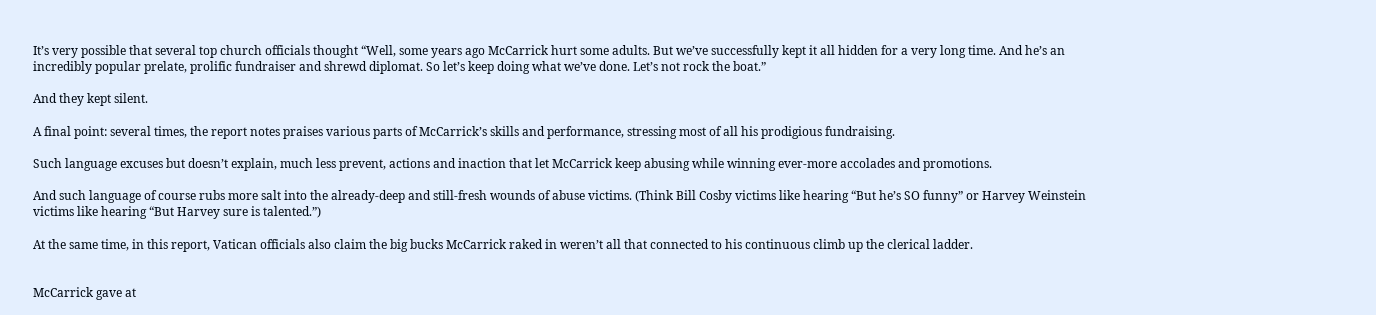It’s very possible that several top church officials thought “Well, some years ago McCarrick hurt some adults. But we’ve successfully kept it all hidden for a very long time. And he’s an incredibly popular prelate, prolific fundraiser and shrewd diplomat. So let’s keep doing what we’ve done. Let’s not rock the boat.”

And they kept silent.

A final point: several times, the report notes praises various parts of McCarrick’s skills and performance, stressing most of all his prodigious fundraising.

Such language excuses but doesn’t explain, much less prevent, actions and inaction that let McCarrick keep abusing while winning ever-more accolades and promotions.

And such language of course rubs more salt into the already-deep and still-fresh wounds of abuse victims. (Think Bill Cosby victims like hearing “But he’s SO funny” or Harvey Weinstein victims like hearing “But Harvey sure is talented.”)

At the same time, in this report, Vatican officials also claim the big bucks McCarrick raked in weren’t all that connected to his continuous climb up the clerical ladder.


McCarrick gave at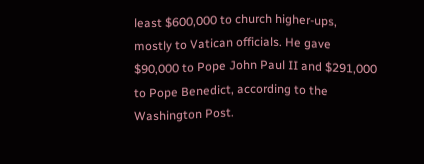least $600,000 to church higher-ups, mostly to Vatican officials. He gave $90,000 to Pope John Paul II and $291,000 to Pope Benedict, according to the Washington Post.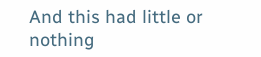And this had little or nothing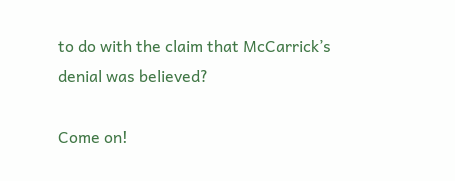to do with the claim that McCarrick’s denial was believed?

Come on!